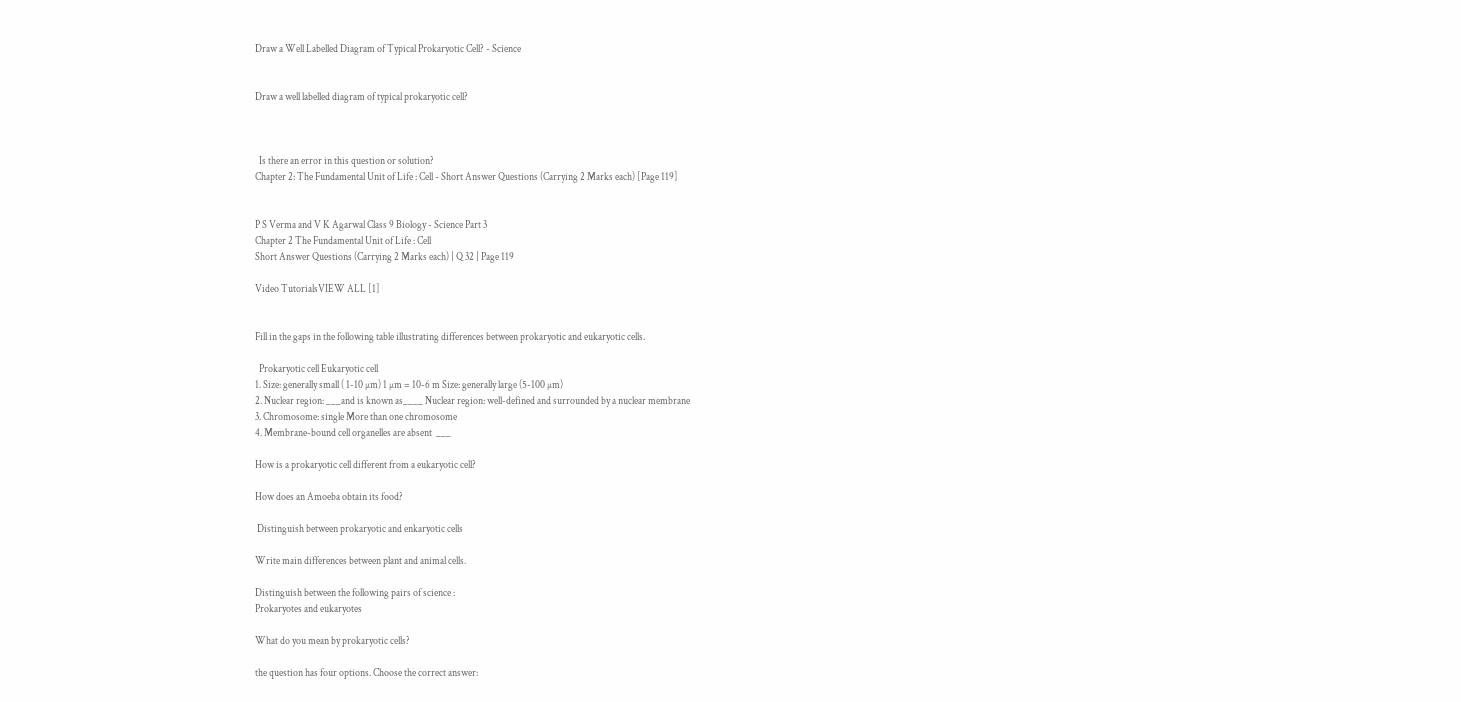Draw a Well Labelled Diagram of Typical Prokaryotic Cell? - Science


Draw a well labelled diagram of typical prokaryotic cell?



  Is there an error in this question or solution?
Chapter 2: The Fundamental Unit of Life : Cell - Short Answer Questions (Carrying 2 Marks each) [Page 119]


P S Verma and V K Agarwal Class 9 Biology - Science Part 3
Chapter 2 The Fundamental Unit of Life : Cell
Short Answer Questions (Carrying 2 Marks each) | Q 32 | Page 119

Video TutorialsVIEW ALL [1]


Fill in the gaps in the following table illustrating differences between prokaryotic and eukaryotic cells.

  Prokaryotic cell Eukaryotic cell
1. Size: generally small ( 1-10 µm) 1 µm = 10-6 m Size: generally large (5-100 µm)
2. Nuclear region: ___and is known as____ Nuclear region: well-defined and surrounded by a nuclear membrane
3. Chromosome: single More than one chromosome
4. Membrane-bound cell organelles are absent  ___

How is a prokaryotic cell different from a eukaryotic cell?

How does an Amoeba obtain its food?

 Distinguish between prokaryotic and enkaryotic cells

Write main differences between plant and animal cells.

Distinguish between the following pairs of science :
Prokaryotes and eukaryotes

What do you mean by prokaryotic cells?

the question has four options. Choose the correct answer: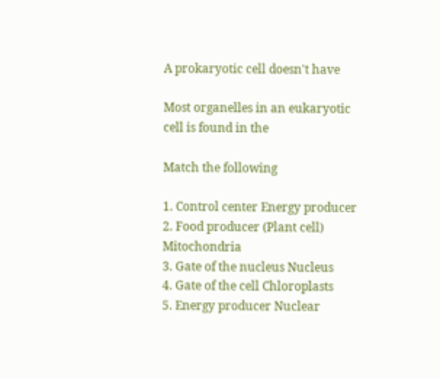A prokaryotic cell doesn't have

Most organelles in an eukaryotic cell is found in the

Match the following

1. Control center Energy producer
2. Food producer (Plant cell) Mitochondria
3. Gate of the nucleus Nucleus
4. Gate of the cell Chloroplasts
5. Energy producer Nuclear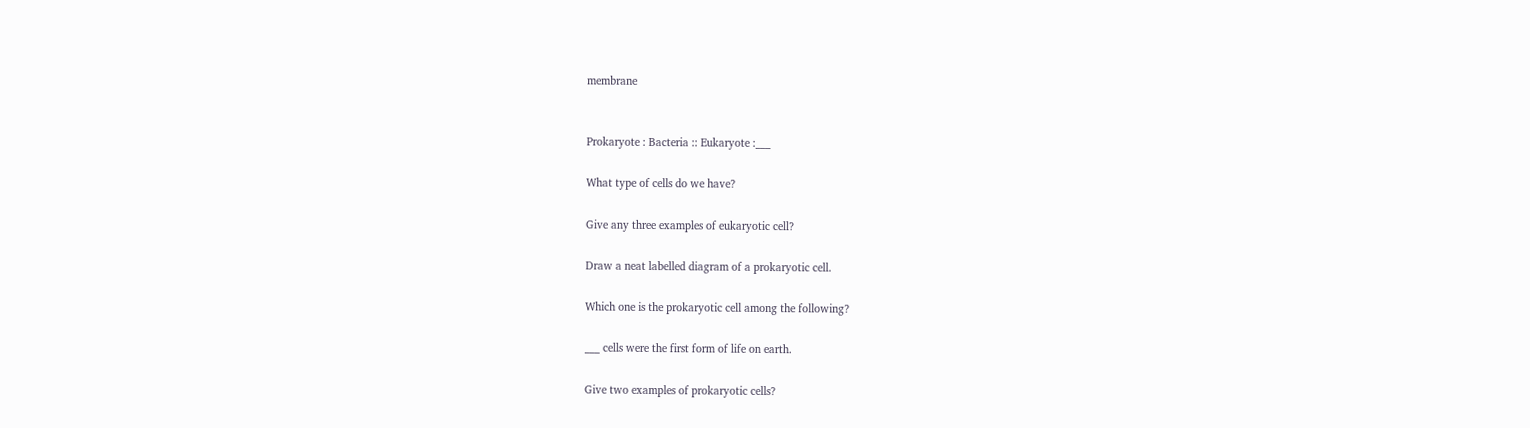membrane


Prokaryote : Bacteria :: Eukaryote :___

What type of cells do we have?

Give any three examples of eukaryotic cell?

Draw a neat labelled diagram of a prokaryotic cell.

Which one is the prokaryotic cell among the following?

___ cells were the first form of life on earth.

Give two examples of prokaryotic cells?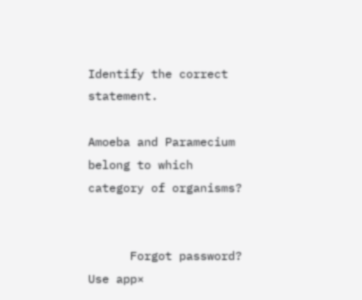Identify the correct statement.

Amoeba and Paramecium belong to which category of organisms?


      Forgot password?
Use app×